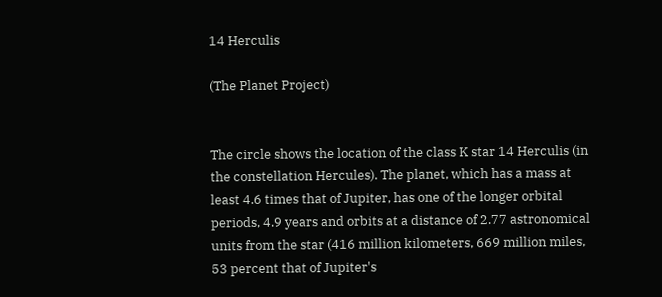14 Herculis

(The Planet Project)


The circle shows the location of the class K star 14 Herculis (in the constellation Hercules). The planet, which has a mass at least 4.6 times that of Jupiter, has one of the longer orbital periods, 4.9 years and orbits at a distance of 2.77 astronomical units from the star (416 million kilometers, 669 million miles, 53 percent that of Jupiter's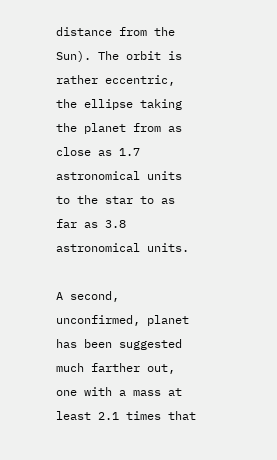distance from the Sun). The orbit is rather eccentric, the ellipse taking the planet from as close as 1.7 astronomical units to the star to as far as 3.8 astronomical units.

A second, unconfirmed, planet has been suggested much farther out, one with a mass at least 2.1 times that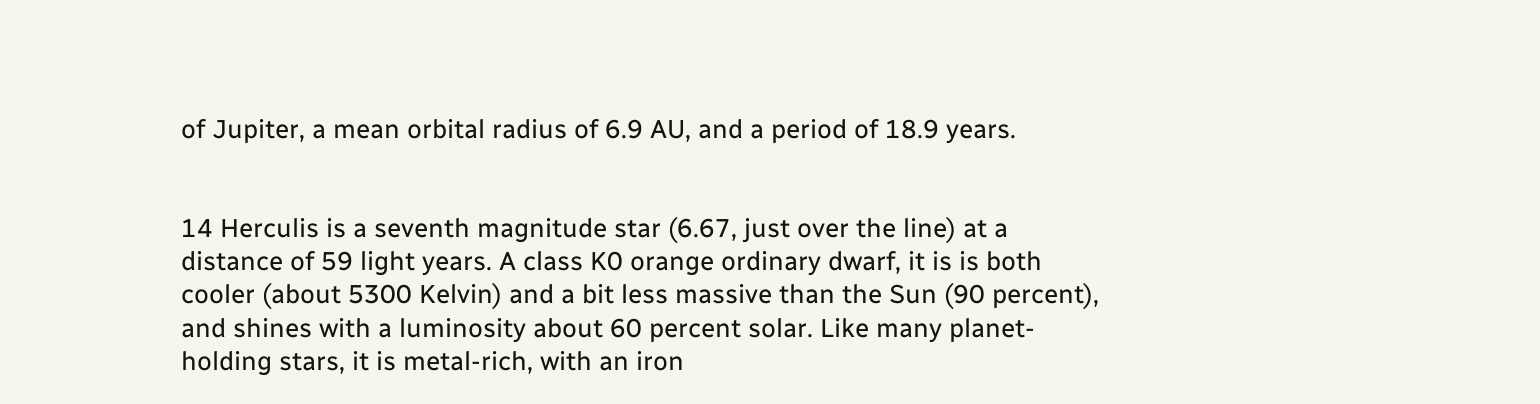of Jupiter, a mean orbital radius of 6.9 AU, and a period of 18.9 years.


14 Herculis is a seventh magnitude star (6.67, just over the line) at a distance of 59 light years. A class K0 orange ordinary dwarf, it is is both cooler (about 5300 Kelvin) and a bit less massive than the Sun (90 percent), and shines with a luminosity about 60 percent solar. Like many planet-holding stars, it is metal-rich, with an iron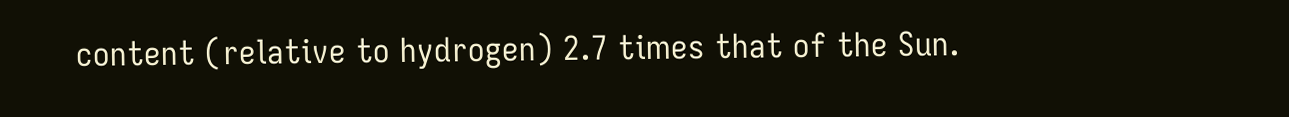content (relative to hydrogen) 2.7 times that of the Sun.